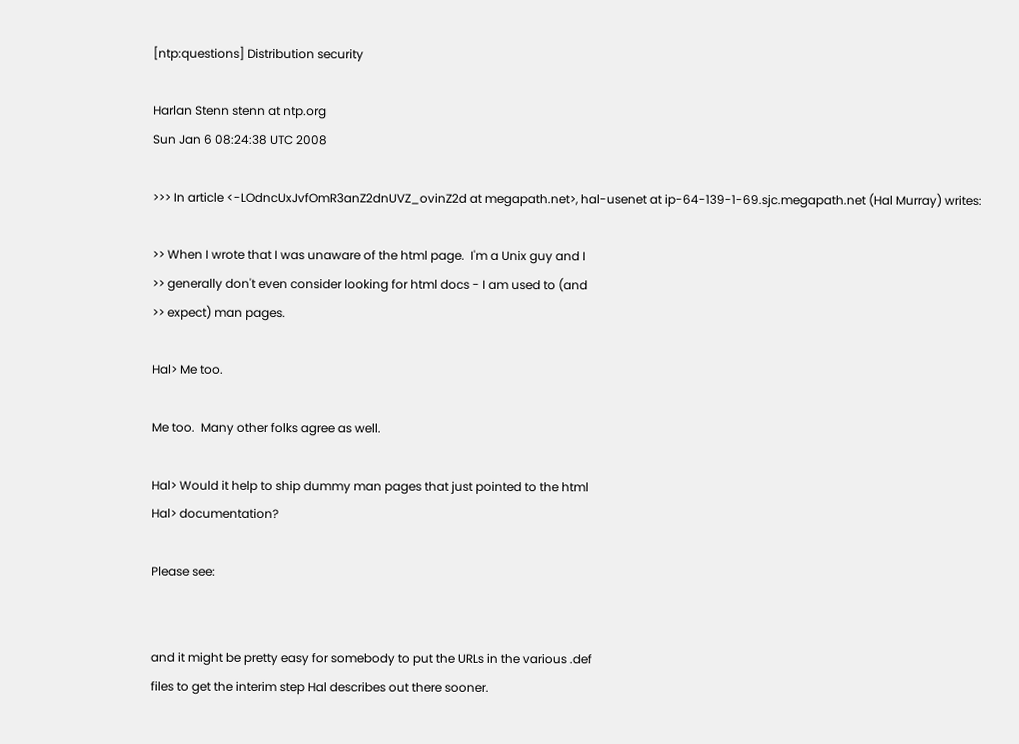[ntp:questions] Distribution security

Harlan Stenn stenn at ntp.org
Sun Jan 6 08:24:38 UTC 2008

>>> In article <-LOdncUxJvfOmR3anZ2dnUVZ_ovinZ2d at megapath.net>, hal-usenet at ip-64-139-1-69.sjc.megapath.net (Hal Murray) writes:

>> When I wrote that I was unaware of the html page.  I'm a Unix guy and I
>> generally don't even consider looking for html docs - I am used to (and
>> expect) man pages.

Hal> Me too.

Me too.  Many other folks agree as well.

Hal> Would it help to ship dummy man pages that just pointed to the html
Hal> documentation?

Please see:


and it might be pretty easy for somebody to put the URLs in the various .def
files to get the interim step Hal describes out there sooner.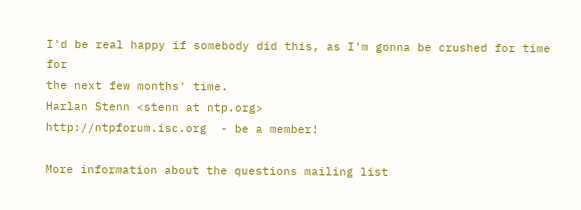I'd be real happy if somebody did this, as I'm gonna be crushed for time for
the next few months' time.
Harlan Stenn <stenn at ntp.org>
http://ntpforum.isc.org  - be a member!

More information about the questions mailing list